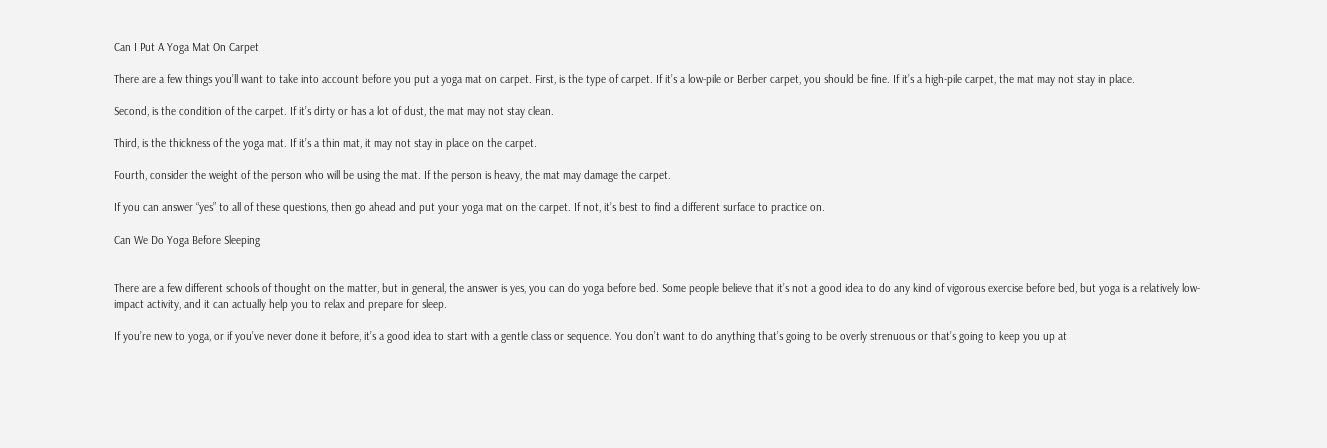Can I Put A Yoga Mat On Carpet

There are a few things you’ll want to take into account before you put a yoga mat on carpet. First, is the type of carpet. If it’s a low-pile or Berber carpet, you should be fine. If it’s a high-pile carpet, the mat may not stay in place.

Second, is the condition of the carpet. If it’s dirty or has a lot of dust, the mat may not stay clean.

Third, is the thickness of the yoga mat. If it’s a thin mat, it may not stay in place on the carpet.

Fourth, consider the weight of the person who will be using the mat. If the person is heavy, the mat may damage the carpet.

If you can answer “yes” to all of these questions, then go ahead and put your yoga mat on the carpet. If not, it’s best to find a different surface to practice on.

Can We Do Yoga Before Sleeping


There are a few different schools of thought on the matter, but in general, the answer is yes, you can do yoga before bed. Some people believe that it’s not a good idea to do any kind of vigorous exercise before bed, but yoga is a relatively low-impact activity, and it can actually help you to relax and prepare for sleep.

If you’re new to yoga, or if you’ve never done it before, it’s a good idea to start with a gentle class or sequence. You don’t want to do anything that’s going to be overly strenuous or that’s going to keep you up at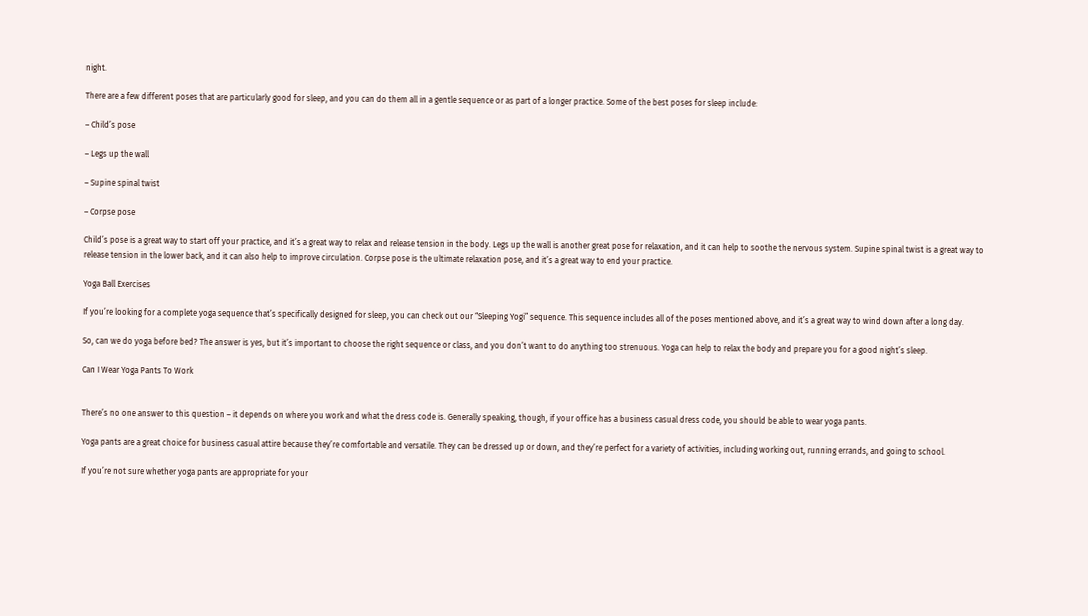night.

There are a few different poses that are particularly good for sleep, and you can do them all in a gentle sequence or as part of a longer practice. Some of the best poses for sleep include:

– Child’s pose

– Legs up the wall

– Supine spinal twist

– Corpse pose

Child’s pose is a great way to start off your practice, and it’s a great way to relax and release tension in the body. Legs up the wall is another great pose for relaxation, and it can help to soothe the nervous system. Supine spinal twist is a great way to release tension in the lower back, and it can also help to improve circulation. Corpse pose is the ultimate relaxation pose, and it’s a great way to end your practice.

Yoga Ball Exercises

If you’re looking for a complete yoga sequence that’s specifically designed for sleep, you can check out our “Sleeping Yogi” sequence. This sequence includes all of the poses mentioned above, and it’s a great way to wind down after a long day.

So, can we do yoga before bed? The answer is yes, but it’s important to choose the right sequence or class, and you don’t want to do anything too strenuous. Yoga can help to relax the body and prepare you for a good night’s sleep.

Can I Wear Yoga Pants To Work


There’s no one answer to this question – it depends on where you work and what the dress code is. Generally speaking, though, if your office has a business casual dress code, you should be able to wear yoga pants.

Yoga pants are a great choice for business casual attire because they’re comfortable and versatile. They can be dressed up or down, and they’re perfect for a variety of activities, including working out, running errands, and going to school.

If you’re not sure whether yoga pants are appropriate for your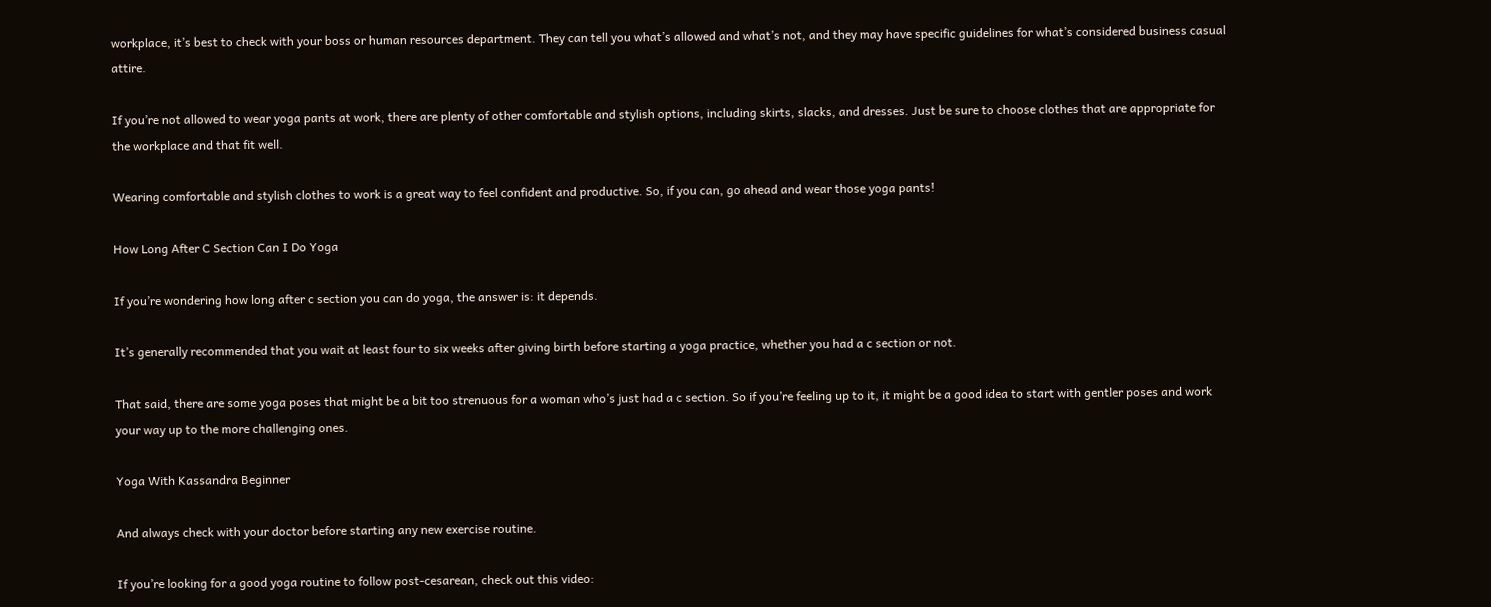workplace, it’s best to check with your boss or human resources department. They can tell you what’s allowed and what’s not, and they may have specific guidelines for what’s considered business casual attire.

If you’re not allowed to wear yoga pants at work, there are plenty of other comfortable and stylish options, including skirts, slacks, and dresses. Just be sure to choose clothes that are appropriate for the workplace and that fit well.

Wearing comfortable and stylish clothes to work is a great way to feel confident and productive. So, if you can, go ahead and wear those yoga pants!

How Long After C Section Can I Do Yoga

If you’re wondering how long after c section you can do yoga, the answer is: it depends.

It’s generally recommended that you wait at least four to six weeks after giving birth before starting a yoga practice, whether you had a c section or not.

That said, there are some yoga poses that might be a bit too strenuous for a woman who’s just had a c section. So if you’re feeling up to it, it might be a good idea to start with gentler poses and work your way up to the more challenging ones.

Yoga With Kassandra Beginner

And always check with your doctor before starting any new exercise routine.

If you’re looking for a good yoga routine to follow post-cesarean, check out this video: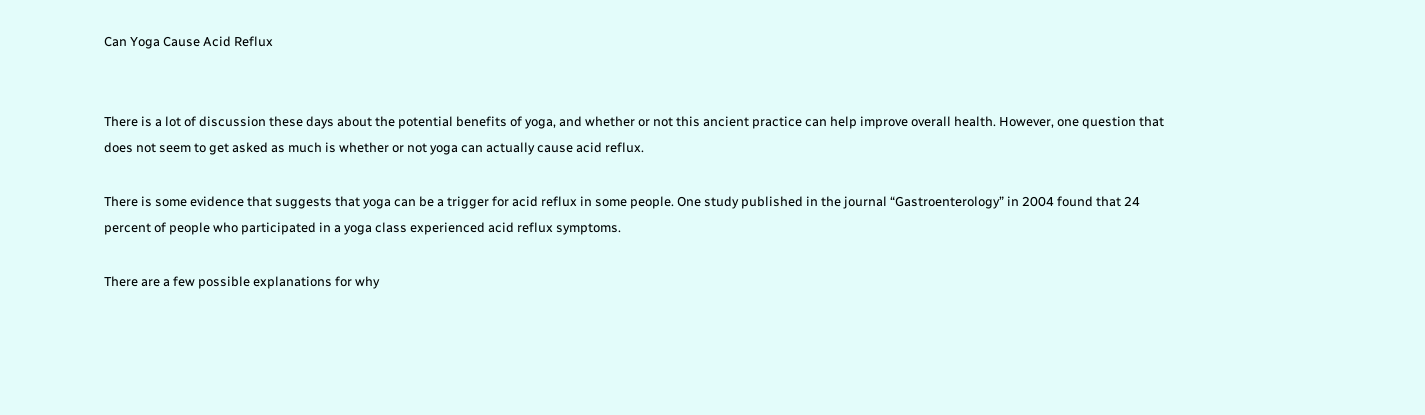Can Yoga Cause Acid Reflux


There is a lot of discussion these days about the potential benefits of yoga, and whether or not this ancient practice can help improve overall health. However, one question that does not seem to get asked as much is whether or not yoga can actually cause acid reflux.

There is some evidence that suggests that yoga can be a trigger for acid reflux in some people. One study published in the journal “Gastroenterology” in 2004 found that 24 percent of people who participated in a yoga class experienced acid reflux symptoms.

There are a few possible explanations for why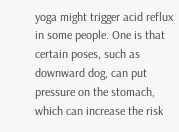yoga might trigger acid reflux in some people. One is that certain poses, such as downward dog, can put pressure on the stomach, which can increase the risk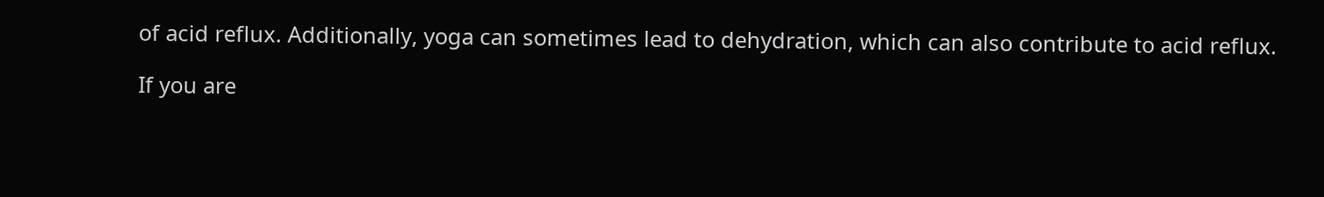of acid reflux. Additionally, yoga can sometimes lead to dehydration, which can also contribute to acid reflux.

If you are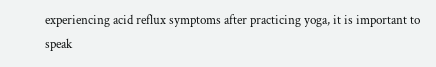experiencing acid reflux symptoms after practicing yoga, it is important to speak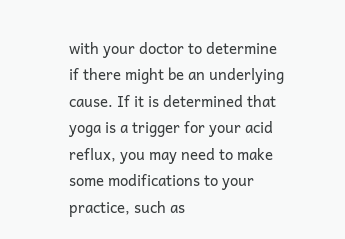with your doctor to determine if there might be an underlying cause. If it is determined that yoga is a trigger for your acid reflux, you may need to make some modifications to your practice, such as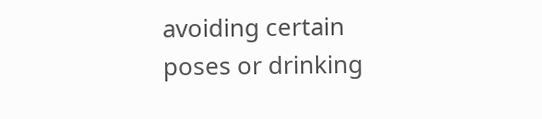avoiding certain poses or drinking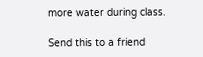more water during class.

Send this to a friend